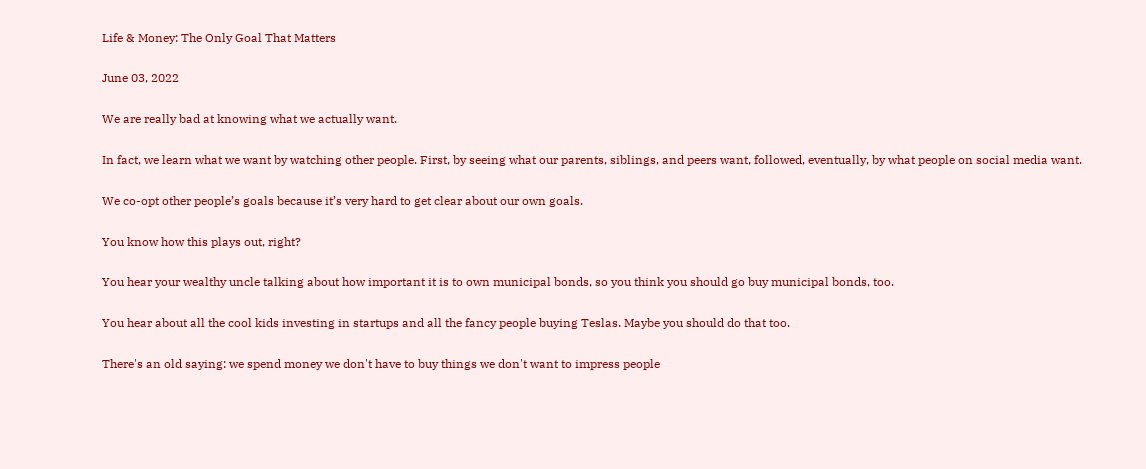Life & Money: The Only Goal That Matters

June 03, 2022

We are really bad at knowing what we actually want.

In fact, we learn what we want by watching other people. First, by seeing what our parents, siblings, and peers want, followed, eventually, by what people on social media want.

We co-opt other people’s goals because it’s very hard to get clear about our own goals.

You know how this plays out, right?

You hear your wealthy uncle talking about how important it is to own municipal bonds, so you think you should go buy municipal bonds, too.

You hear about all the cool kids investing in startups and all the fancy people buying Teslas. Maybe you should do that too.

There's an old saying: we spend money we don't have to buy things we don't want to impress people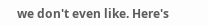we don't even like. Here's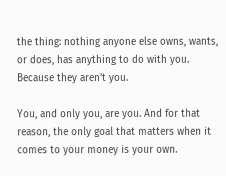the thing: nothing anyone else owns, wants, or does, has anything to do with you. Because they aren't you.

You, and only you, are you. And for that reason, the only goal that matters when it comes to your money is your own.